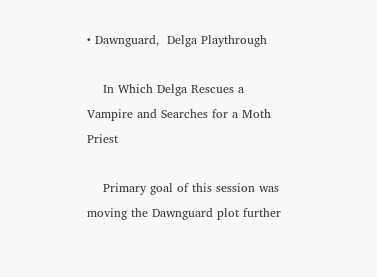• Dawnguard,  Delga Playthrough

    In Which Delga Rescues a Vampire and Searches for a Moth Priest

    Primary goal of this session was moving the Dawnguard plot further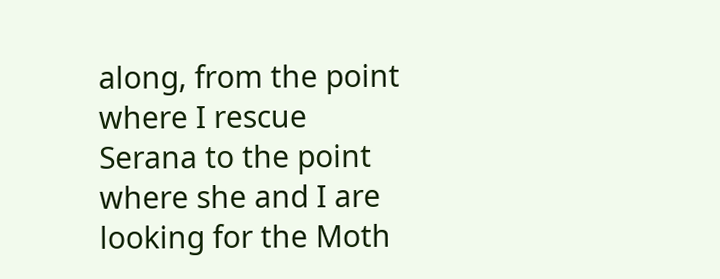along, from the point where I rescue Serana to the point where she and I are looking for the Moth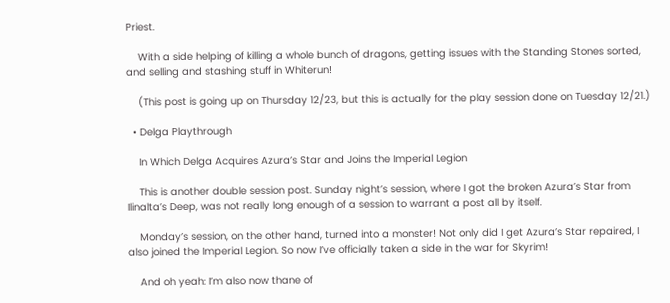Priest.

    With a side helping of killing a whole bunch of dragons, getting issues with the Standing Stones sorted, and selling and stashing stuff in Whiterun!

    (This post is going up on Thursday 12/23, but this is actually for the play session done on Tuesday 12/21.)

  • Delga Playthrough

    In Which Delga Acquires Azura’s Star and Joins the Imperial Legion

    This is another double session post. Sunday night’s session, where I got the broken Azura’s Star from Ilinalta’s Deep, was not really long enough of a session to warrant a post all by itself.

    Monday’s session, on the other hand, turned into a monster! Not only did I get Azura’s Star repaired, I also joined the Imperial Legion. So now I’ve officially taken a side in the war for Skyrim!

    And oh yeah: I’m also now thane of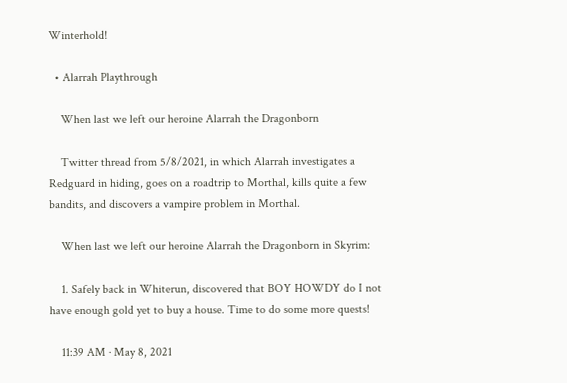Winterhold!

  • Alarrah Playthrough

    When last we left our heroine Alarrah the Dragonborn

    Twitter thread from 5/8/2021, in which Alarrah investigates a Redguard in hiding, goes on a roadtrip to Morthal, kills quite a few bandits, and discovers a vampire problem in Morthal.

    When last we left our heroine Alarrah the Dragonborn in Skyrim:

    1. Safely back in Whiterun, discovered that BOY HOWDY do I not have enough gold yet to buy a house. Time to do some more quests!

    11:39 AM · May 8, 2021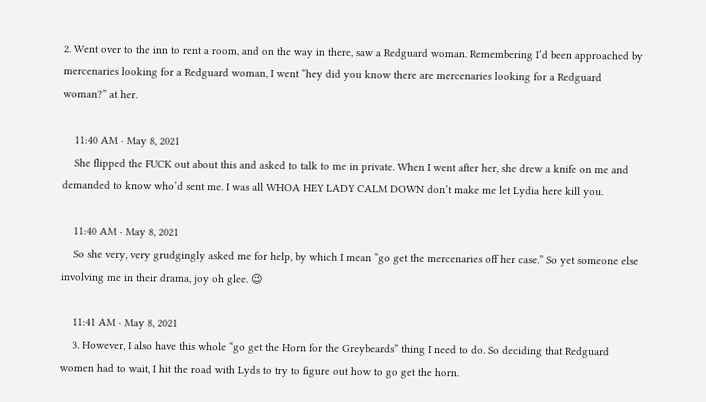2. Went over to the inn to rent a room, and on the way in there, saw a Redguard woman. Remembering I’d been approached by mercenaries looking for a Redguard woman, I went “hey did you know there are mercenaries looking for a Redguard woman?” at her.

    11:40 AM · May 8, 2021
    She flipped the FUCK out about this and asked to talk to me in private. When I went after her, she drew a knife on me and demanded to know who’d sent me. I was all WHOA HEY LADY CALM DOWN don’t make me let Lydia here kill you.

    11:40 AM · May 8, 2021
    So she very, very grudgingly asked me for help, by which I mean “go get the mercenaries off her case.” So yet someone else involving me in their drama, joy oh glee. 😉

    11:41 AM · May 8, 2021
    3. However, I also have this whole “go get the Horn for the Greybeards” thing I need to do. So deciding that Redguard women had to wait, I hit the road with Lyds to try to figure out how to go get the horn.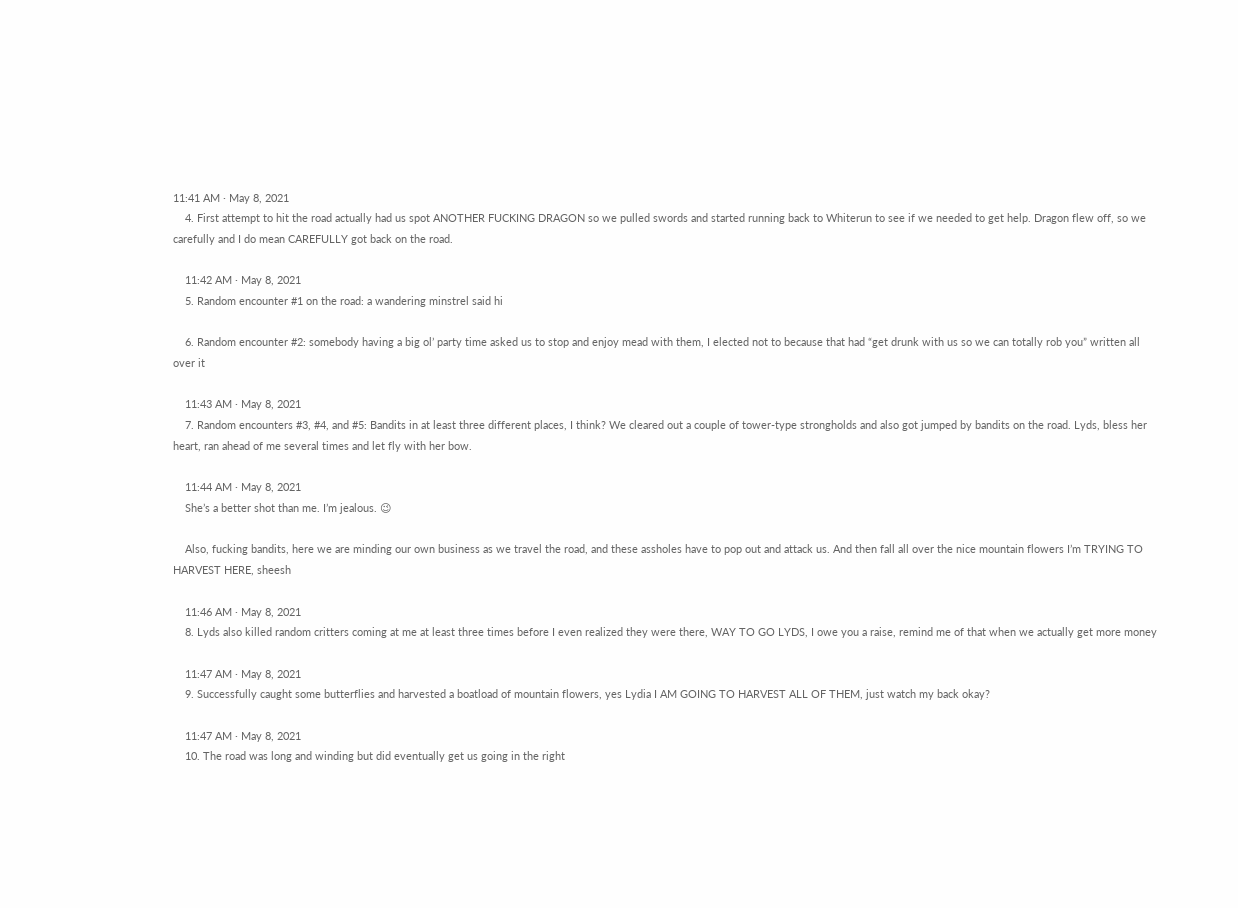11:41 AM · May 8, 2021
    4. First attempt to hit the road actually had us spot ANOTHER FUCKING DRAGON so we pulled swords and started running back to Whiterun to see if we needed to get help. Dragon flew off, so we carefully and I do mean CAREFULLY got back on the road.

    11:42 AM · May 8, 2021
    5. Random encounter #1 on the road: a wandering minstrel said hi

    6. Random encounter #2: somebody having a big ol’ party time asked us to stop and enjoy mead with them, I elected not to because that had “get drunk with us so we can totally rob you” written all over it

    11:43 AM · May 8, 2021
    7. Random encounters #3, #4, and #5: Bandits in at least three different places, I think? We cleared out a couple of tower-type strongholds and also got jumped by bandits on the road. Lyds, bless her heart, ran ahead of me several times and let fly with her bow.

    11:44 AM · May 8, 2021
    She’s a better shot than me. I’m jealous. 😉

    Also, fucking bandits, here we are minding our own business as we travel the road, and these assholes have to pop out and attack us. And then fall all over the nice mountain flowers I’m TRYING TO HARVEST HERE, sheesh

    11:46 AM · May 8, 2021
    8. Lyds also killed random critters coming at me at least three times before I even realized they were there, WAY TO GO LYDS, I owe you a raise, remind me of that when we actually get more money

    11:47 AM · May 8, 2021
    9. Successfully caught some butterflies and harvested a boatload of mountain flowers, yes Lydia I AM GOING TO HARVEST ALL OF THEM, just watch my back okay?

    11:47 AM · May 8, 2021
    10. The road was long and winding but did eventually get us going in the right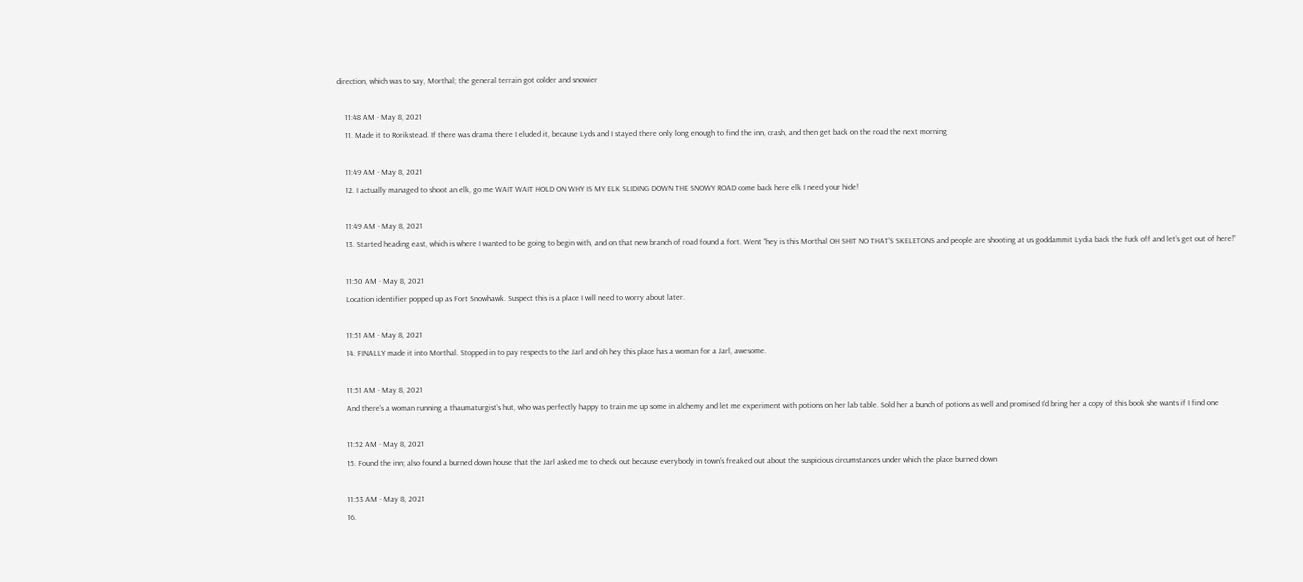direction, which was to say, Morthal; the general terrain got colder and snowier

    11:48 AM · May 8, 2021
    11. Made it to Rorikstead. If there was drama there I eluded it, because Lyds and I stayed there only long enough to find the inn, crash, and then get back on the road the next morning

    11:49 AM · May 8, 2021
    12. I actually managed to shoot an elk, go me WAIT WAIT HOLD ON WHY IS MY ELK SLIDING DOWN THE SNOWY ROAD come back here elk I need your hide!

    11:49 AM · May 8, 2021
    13. Started heading east, which is where I wanted to be going to begin with, and on that new branch of road found a fort. Went “hey is this Morthal OH SHIT NO THAT’S SKELETONS and people are shooting at us goddammit Lydia back the fuck off and let’s get out of here!”

    11:50 AM · May 8, 2021
    Location identifier popped up as Fort Snowhawk. Suspect this is a place I will need to worry about later.

    11:51 AM · May 8, 2021
    14. FINALLY made it into Morthal. Stopped in to pay respects to the Jarl and oh hey this place has a woman for a Jarl, awesome.

    11:51 AM · May 8, 2021
    And there’s a woman running a thaumaturgist’s hut, who was perfectly happy to train me up some in alchemy and let me experiment with potions on her lab table. Sold her a bunch of potions as well and promised I’d bring her a copy of this book she wants if I find one

    11:52 AM · May 8, 2021
    15. Found the inn; also found a burned down house that the Jarl asked me to check out because everybody in town’s freaked out about the suspicious circumstances under which the place burned down

    11:53 AM · May 8, 2021
    16.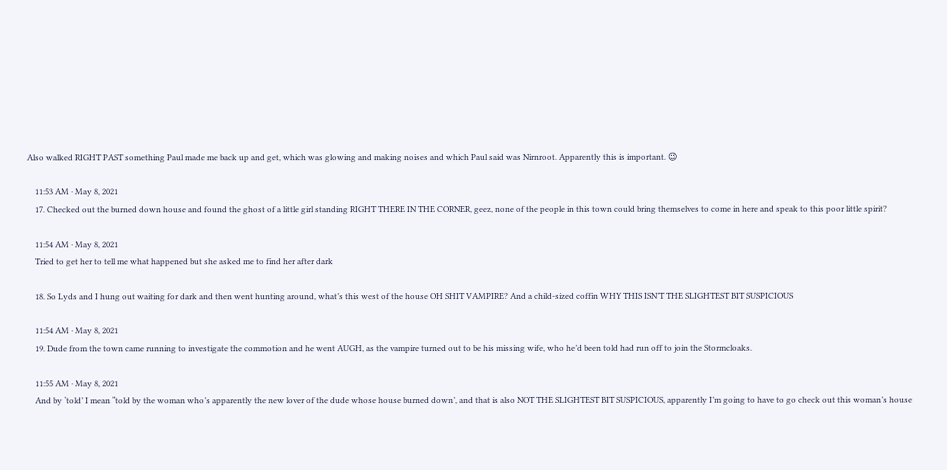Also walked RIGHT PAST something Paul made me back up and get, which was glowing and making noises and which Paul said was Nirnroot. Apparently this is important. 😉

    11:53 AM · May 8, 2021
    17. Checked out the burned down house and found the ghost of a little girl standing RIGHT THERE IN THE CORNER, geez, none of the people in this town could bring themselves to come in here and speak to this poor little spirit?

    11:54 AM · May 8, 2021
    Tried to get her to tell me what happened but she asked me to find her after dark

    18. So Lyds and I hung out waiting for dark and then went hunting around, what’s this west of the house OH SHIT VAMPIRE? And a child-sized coffin WHY THIS ISN’T THE SLIGHTEST BIT SUSPICIOUS

    11:54 AM · May 8, 2021
    19. Dude from the town came running to investigate the commotion and he went AUGH, as the vampire turned out to be his missing wife, who he’d been told had run off to join the Stormcloaks.

    11:55 AM · May 8, 2021
    And by ‘told’ I mean “told by the woman who’s apparently the new lover of the dude whose house burned down’, and that is also NOT THE SLIGHTEST BIT SUSPICIOUS, apparently I’m going to have to go check out this woman’s house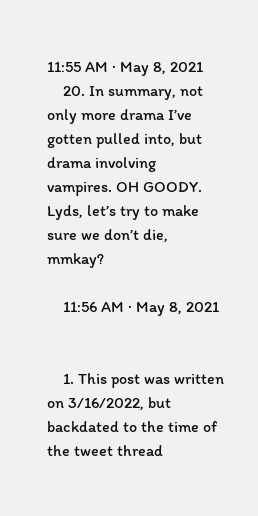11:55 AM · May 8, 2021
    20. In summary, not only more drama I’ve gotten pulled into, but drama involving vampires. OH GOODY. Lyds, let’s try to make sure we don’t die, mmkay?

    11:56 AM · May 8, 2021


    1. This post was written on 3/16/2022, but backdated to the time of the tweet thread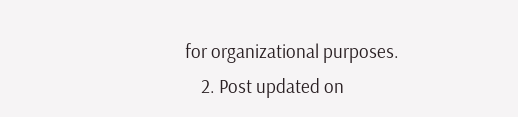for organizational purposes.
    2. Post updated on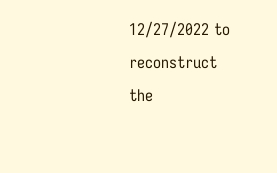12/27/2022 to reconstruct the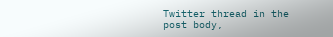Twitter thread in the post body,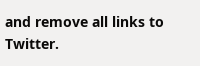and remove all links to Twitter.